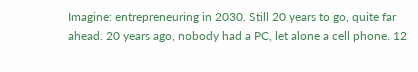Imagine: entrepreneuring in 2030. Still 20 years to go, quite far ahead. 20 years ago, nobody had a PC, let alone a cell phone. 12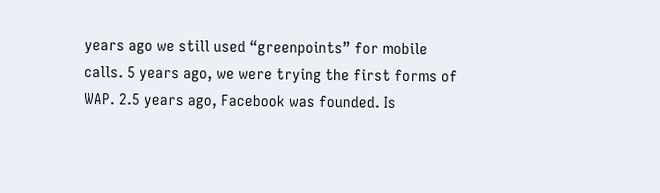years ago we still used “greenpoints” for mobile calls. 5 years ago, we were trying the first forms of WAP. 2.5 years ago, Facebook was founded. Is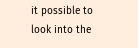it possible to look into the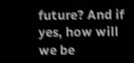future? And if yes, how will we be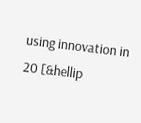using innovation in 20 [&hellip